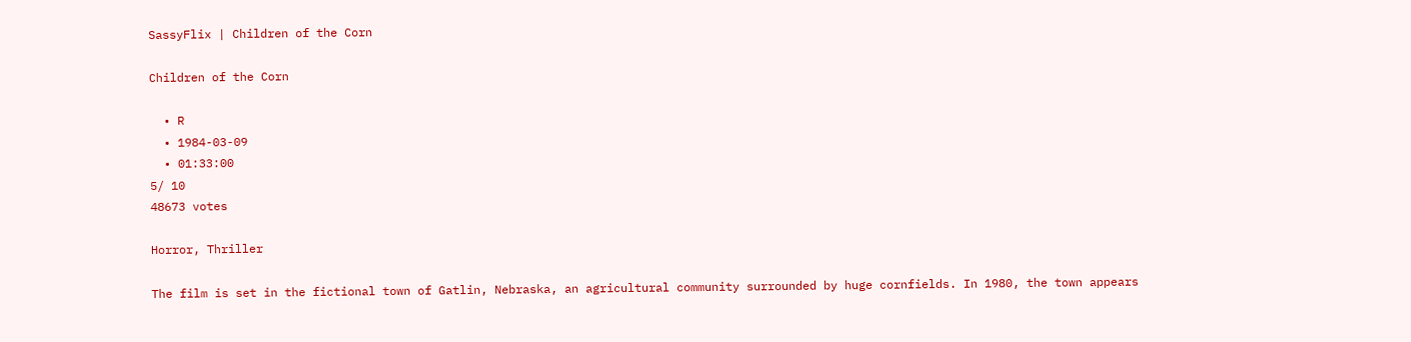SassyFlix | Children of the Corn

Children of the Corn

  • R
  • 1984-03-09
  • 01:33:00
5/ 10
48673 votes

Horror, Thriller

The film is set in the fictional town of Gatlin, Nebraska, an agricultural community surrounded by huge cornfields. In 1980, the town appears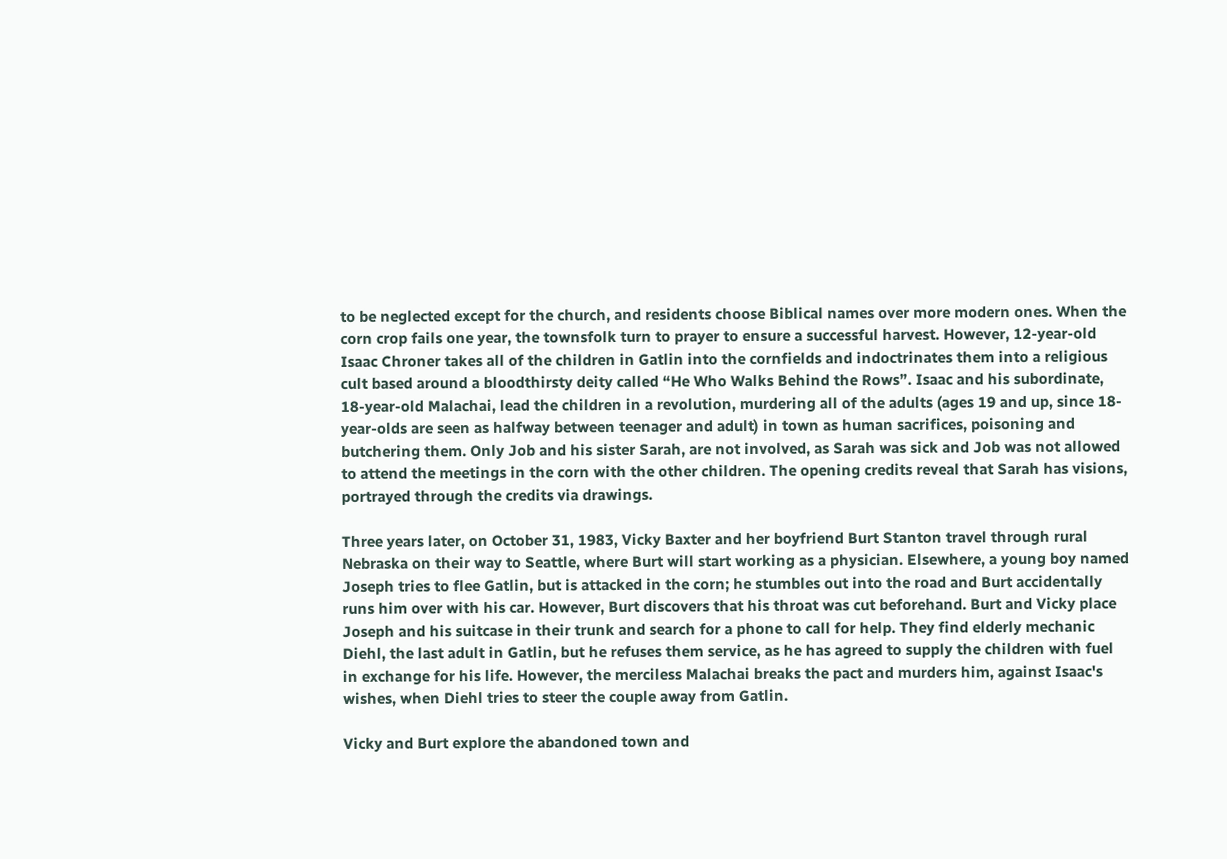to be neglected except for the church, and residents choose Biblical names over more modern ones. When the corn crop fails one year, the townsfolk turn to prayer to ensure a successful harvest. However, 12-year-old Isaac Chroner takes all of the children in Gatlin into the cornfields and indoctrinates them into a religious cult based around a bloodthirsty deity called “He Who Walks Behind the Rows”. Isaac and his subordinate, 18-year-old Malachai, lead the children in a revolution, murdering all of the adults (ages 19 and up, since 18-year-olds are seen as halfway between teenager and adult) in town as human sacrifices, poisoning and butchering them. Only Job and his sister Sarah, are not involved, as Sarah was sick and Job was not allowed to attend the meetings in the corn with the other children. The opening credits reveal that Sarah has visions, portrayed through the credits via drawings.

Three years later, on October 31, 1983, Vicky Baxter and her boyfriend Burt Stanton travel through rural Nebraska on their way to Seattle, where Burt will start working as a physician. Elsewhere, a young boy named Joseph tries to flee Gatlin, but is attacked in the corn; he stumbles out into the road and Burt accidentally runs him over with his car. However, Burt discovers that his throat was cut beforehand. Burt and Vicky place Joseph and his suitcase in their trunk and search for a phone to call for help. They find elderly mechanic Diehl, the last adult in Gatlin, but he refuses them service, as he has agreed to supply the children with fuel in exchange for his life. However, the merciless Malachai breaks the pact and murders him, against Isaac's wishes, when Diehl tries to steer the couple away from Gatlin.

Vicky and Burt explore the abandoned town and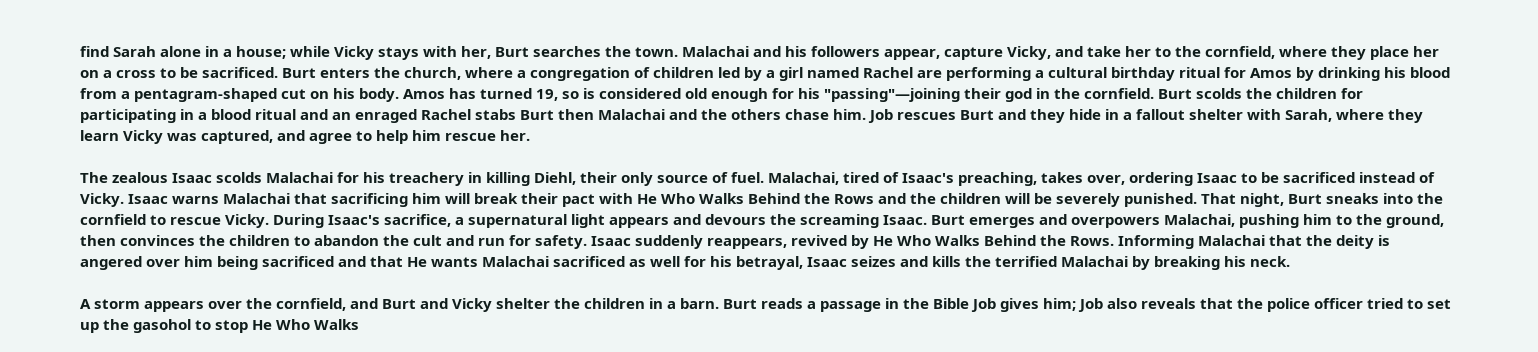find Sarah alone in a house; while Vicky stays with her, Burt searches the town. Malachai and his followers appear, capture Vicky, and take her to the cornfield, where they place her on a cross to be sacrificed. Burt enters the church, where a congregation of children led by a girl named Rachel are performing a cultural birthday ritual for Amos by drinking his blood from a pentagram-shaped cut on his body. Amos has turned 19, so is considered old enough for his "passing"—joining their god in the cornfield. Burt scolds the children for participating in a blood ritual and an enraged Rachel stabs Burt then Malachai and the others chase him. Job rescues Burt and they hide in a fallout shelter with Sarah, where they learn Vicky was captured, and agree to help him rescue her.

The zealous Isaac scolds Malachai for his treachery in killing Diehl, their only source of fuel. Malachai, tired of Isaac's preaching, takes over, ordering Isaac to be sacrificed instead of Vicky. Isaac warns Malachai that sacrificing him will break their pact with He Who Walks Behind the Rows and the children will be severely punished. That night, Burt sneaks into the cornfield to rescue Vicky. During Isaac's sacrifice, a supernatural light appears and devours the screaming Isaac. Burt emerges and overpowers Malachai, pushing him to the ground, then convinces the children to abandon the cult and run for safety. Isaac suddenly reappears, revived by He Who Walks Behind the Rows. Informing Malachai that the deity is angered over him being sacrificed and that He wants Malachai sacrificed as well for his betrayal, Isaac seizes and kills the terrified Malachai by breaking his neck.

A storm appears over the cornfield, and Burt and Vicky shelter the children in a barn. Burt reads a passage in the Bible Job gives him; Job also reveals that the police officer tried to set up the gasohol to stop He Who Walks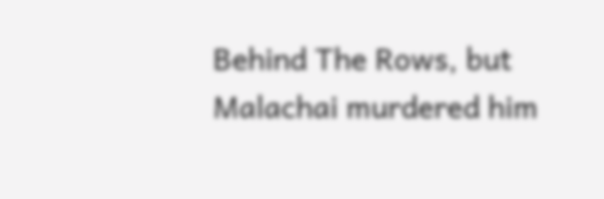Behind The Rows, but Malachai murdered him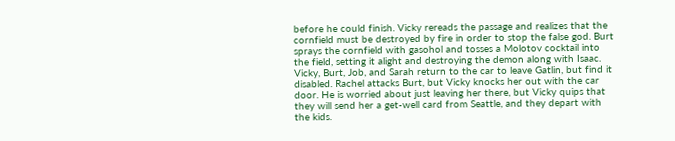before he could finish. Vicky rereads the passage and realizes that the cornfield must be destroyed by fire in order to stop the false god. Burt sprays the cornfield with gasohol and tosses a Molotov cocktail into the field, setting it alight and destroying the demon along with Isaac. Vicky, Burt, Job, and Sarah return to the car to leave Gatlin, but find it disabled. Rachel attacks Burt, but Vicky knocks her out with the car door. He is worried about just leaving her there, but Vicky quips that they will send her a get-well card from Seattle, and they depart with the kids.